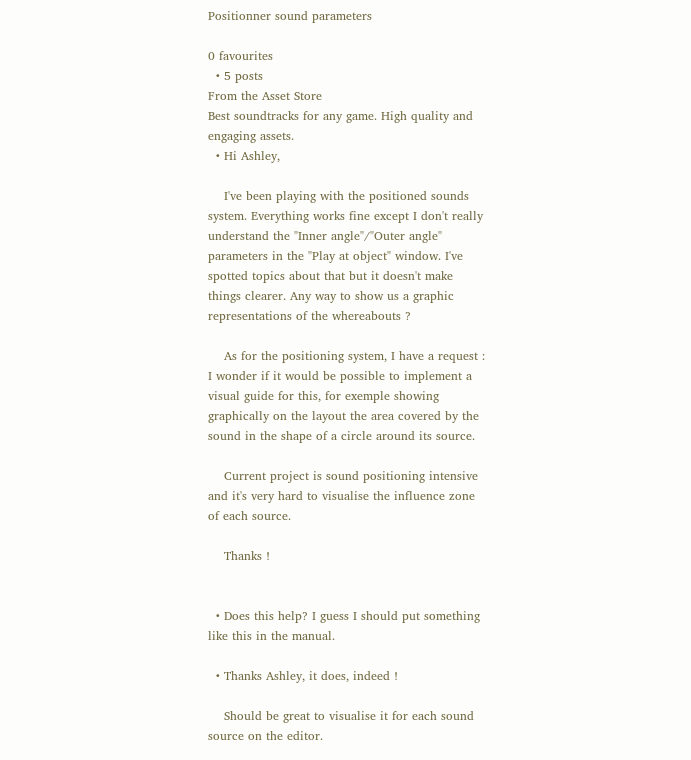Positionner sound parameters

0 favourites
  • 5 posts
From the Asset Store
Best soundtracks for any game. High quality and engaging assets.
  • Hi Ashley,

    I've been playing with the positioned sounds system. Everything works fine except I don't really understand the "Inner angle"/"Outer angle" parameters in the "Play at object" window. I've spotted topics about that but it doesn't make things clearer. Any way to show us a graphic representations of the whereabouts ?

    As for the positioning system, I have a request : I wonder if it would be possible to implement a visual guide for this, for exemple showing graphically on the layout the area covered by the sound in the shape of a circle around its source.

    Current project is sound positioning intensive and it's very hard to visualise the influence zone of each source.

    Thanks !


  • Does this help? I guess I should put something like this in the manual.

  • Thanks Ashley, it does, indeed !

    Should be great to visualise it for each sound source on the editor.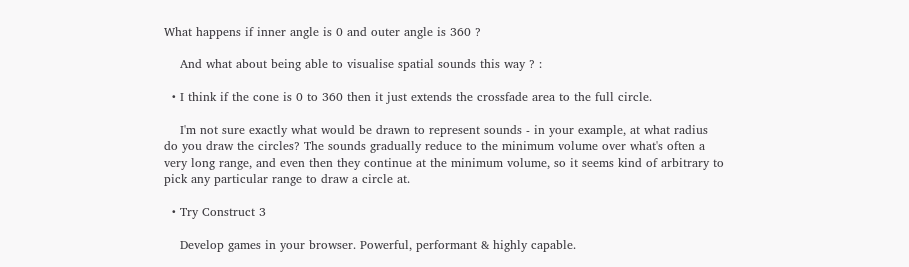What happens if inner angle is 0 and outer angle is 360 ?

    And what about being able to visualise spatial sounds this way ? :

  • I think if the cone is 0 to 360 then it just extends the crossfade area to the full circle.

    I'm not sure exactly what would be drawn to represent sounds - in your example, at what radius do you draw the circles? The sounds gradually reduce to the minimum volume over what's often a very long range, and even then they continue at the minimum volume, so it seems kind of arbitrary to pick any particular range to draw a circle at.

  • Try Construct 3

    Develop games in your browser. Powerful, performant & highly capable.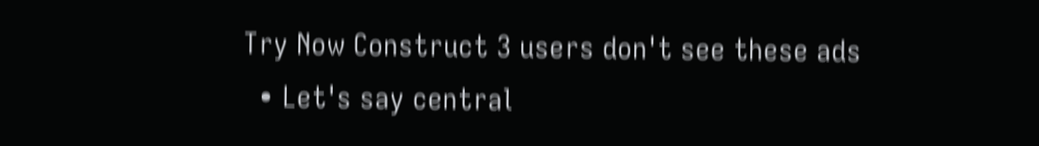Try Now Construct 3 users don't see these ads
  • Let's say central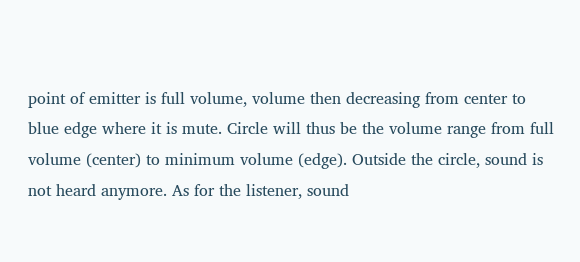point of emitter is full volume, volume then decreasing from center to blue edge where it is mute. Circle will thus be the volume range from full volume (center) to minimum volume (edge). Outside the circle, sound is not heard anymore. As for the listener, sound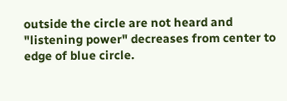outside the circle are not heard and "listening power" decreases from center to edge of blue circle.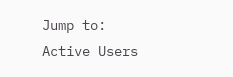Jump to:
Active Users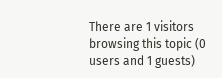There are 1 visitors browsing this topic (0 users and 1 guests)